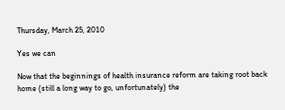Thursday, March 25, 2010

Yes we can

Now that the beginnings of health insurance reform are taking root back home (still a long way to go, unfortunately) the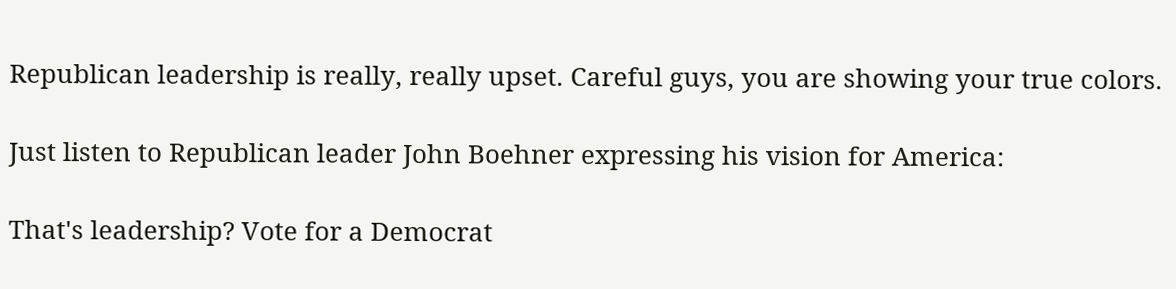Republican leadership is really, really upset. Careful guys, you are showing your true colors.

Just listen to Republican leader John Boehner expressing his vision for America:

That's leadership? Vote for a Democrat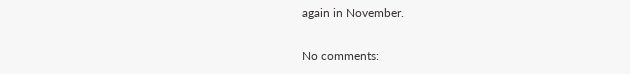again in November.

No comments: